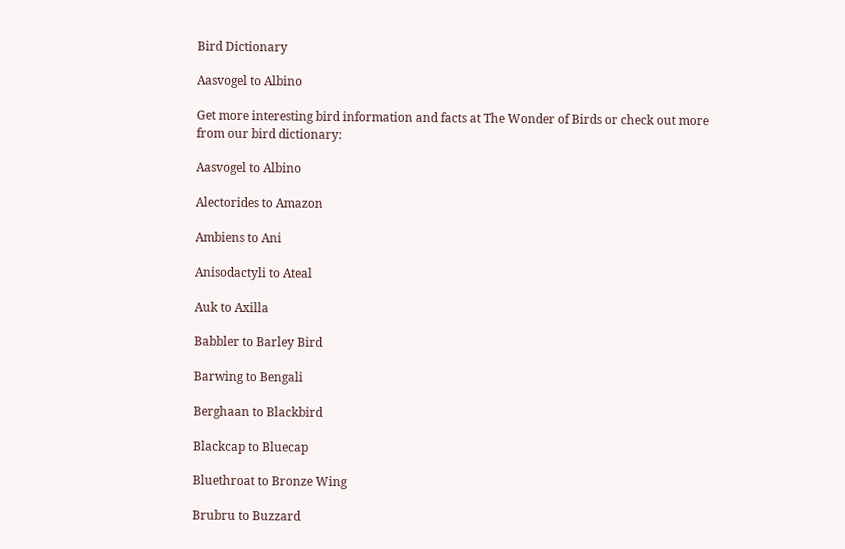Bird Dictionary

Aasvogel to Albino

Get more interesting bird information and facts at The Wonder of Birds or check out more from our bird dictionary:

Aasvogel to Albino

Alectorides to Amazon

Ambiens to Ani

Anisodactyli to Ateal

Auk to Axilla

Babbler to Barley Bird

Barwing to Bengali

Berghaan to Blackbird

Blackcap to Bluecap

Bluethroat to Bronze Wing

Brubru to Buzzard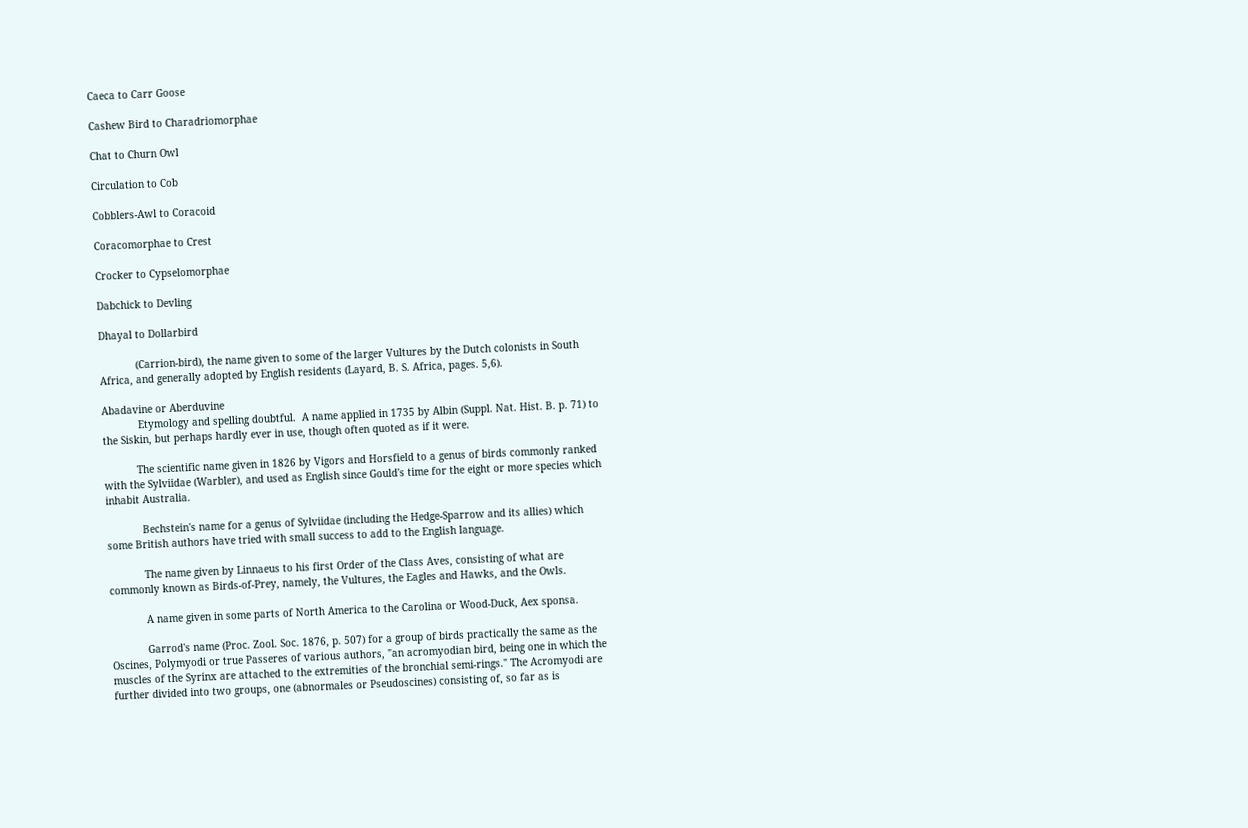Caeca to Carr Goose

Cashew Bird to Charadriomorphae

Chat to Churn Owl

Circulation to Cob

Cobblers-Awl to Coracoid

Coracomorphae to Crest

Crocker to Cypselomorphae

Dabchick to Devling

Dhayal to Dollarbird

            (Carrion-bird), the name given to some of the larger Vultures by the Dutch colonists in South Africa, and generally adopted by English residents (Layard, B. S. Africa, pages. 5,6).

Abadavine or Aberduvine
            Etymology and spelling doubtful.  A name applied in 1735 by Albin (Suppl. Nat. Hist. B. p. 71) to the Siskin, but perhaps hardly ever in use, though often quoted as if it were.

           The scientific name given in 1826 by Vigors and Horsfield to a genus of birds commonly ranked with the Sylviidae (Warbler), and used as English since Gould's time for the eight or more species which inhabit Australia.

            Bechstein's name for a genus of Sylviidae (including the Hedge-Sparrow and its allies) which some British authors have tried with small success to add to the English language.

            The name given by Linnaeus to his first Order of the Class Aves, consisting of what are commonly known as Birds-of-Prey, namely, the Vultures, the Eagles and Hawks, and the Owls.

            A name given in some parts of North America to the Carolina or Wood-Duck, Aex sponsa.

            Garrod's name (Proc. Zool. Soc. 1876, p. 507) for a group of birds practically the same as the Oscines, Polymyodi or true Passeres of various authors, "an acromyodian bird, being one in which the muscles of the Syrinx are attached to the extremities of the bronchial semi-rings." The Acromyodi are further divided into two groups, one (abnormales or Pseudoscines) consisting of, so far as is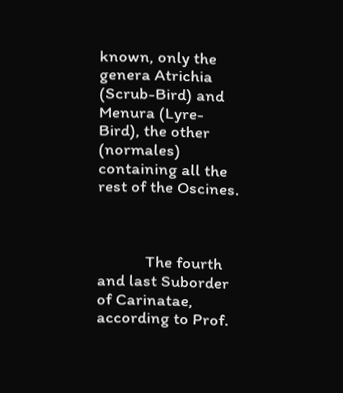known, only the genera Atrichia (Scrub-Bird) and Menura (Lyre-Bird), the other (normales) containing all the rest of the Oscines.



            The fourth and last Suborder of Carinatae, according to Prof.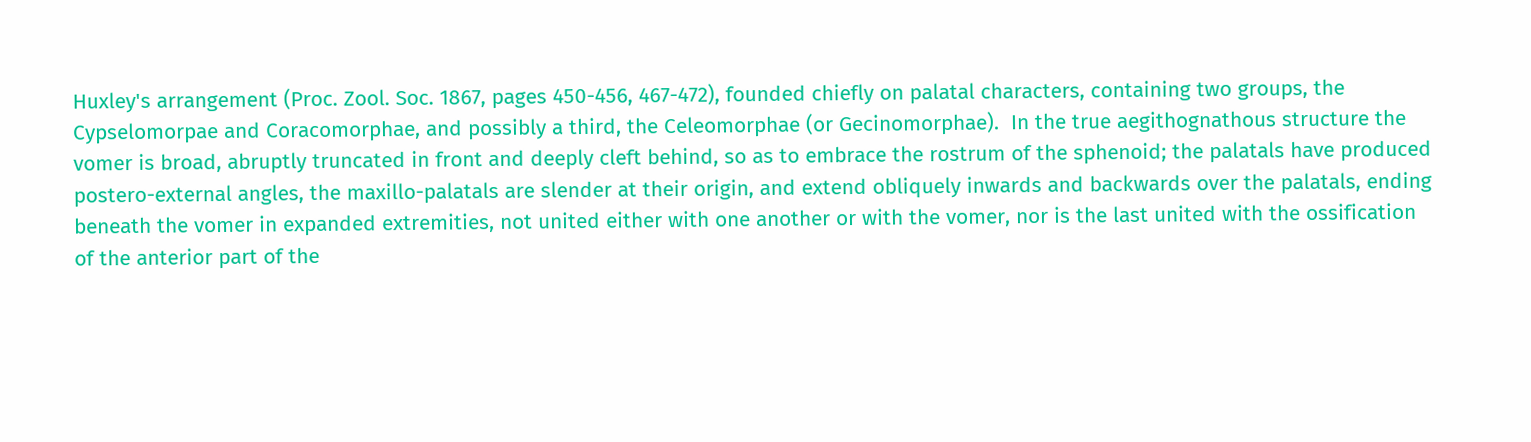Huxley's arrangement (Proc. Zool. Soc. 1867, pages 450-456, 467-472), founded chiefly on palatal characters, containing two groups, the Cypselomorpae and Coracomorphae, and possibly a third, the Celeomorphae (or Gecinomorphae).  In the true aegithognathous structure the vomer is broad, abruptly truncated in front and deeply cleft behind, so as to embrace the rostrum of the sphenoid; the palatals have produced postero-external angles, the maxillo-palatals are slender at their origin, and extend obliquely inwards and backwards over the palatals, ending beneath the vomer in expanded extremities, not united either with one another or with the vomer, nor is the last united with the ossification of the anterior part of the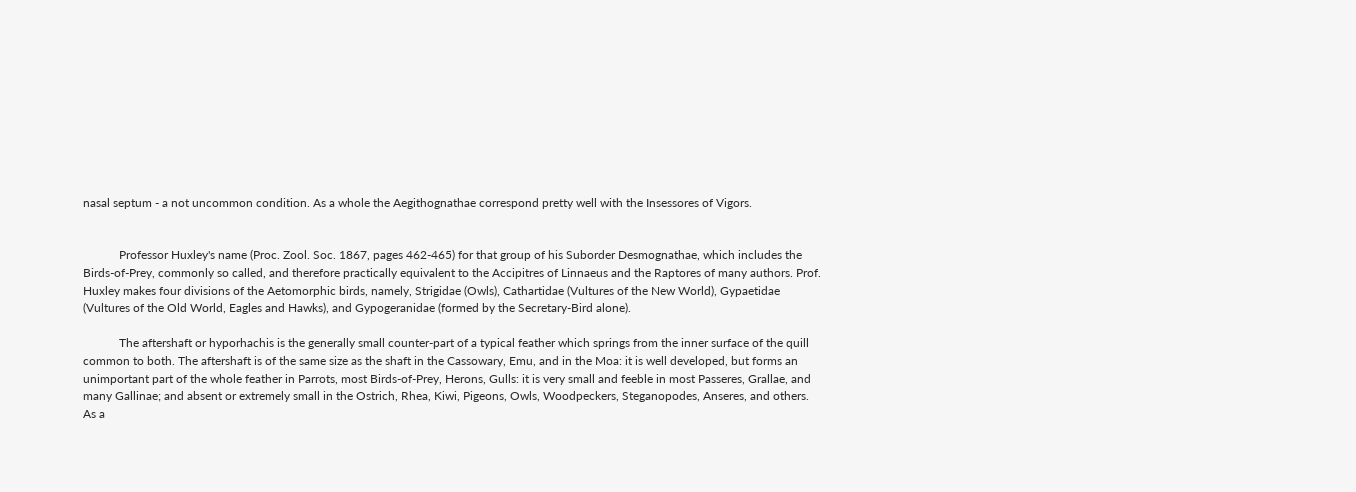nasal septum - a not uncommon condition. As a whole the Aegithognathae correspond pretty well with the Insessores of Vigors.


            Professor Huxley's name (Proc. Zool. Soc. 1867, pages 462-465) for that group of his Suborder Desmognathae, which includes the Birds-of-Prey, commonly so called, and therefore practically equivalent to the Accipitres of Linnaeus and the Raptores of many authors. Prof. Huxley makes four divisions of the Aetomorphic birds, namely, Strigidae (Owls), Cathartidae (Vultures of the New World), Gypaetidae (Vultures of the Old World, Eagles and Hawks), and Gypogeranidae (formed by the Secretary-Bird alone).

            The aftershaft or hyporhachis is the generally small counter-part of a typical feather which springs from the inner surface of the quill common to both. The aftershaft is of the same size as the shaft in the Cassowary, Emu, and in the Moa: it is well developed, but forms an unimportant part of the whole feather in Parrots, most Birds-of-Prey, Herons, Gulls: it is very small and feeble in most Passeres, Grallae, and many Gallinae; and absent or extremely small in the Ostrich, Rhea, Kiwi, Pigeons, Owls, Woodpeckers, Steganopodes, Anseres, and others. As a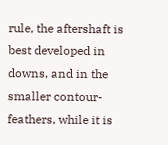rule, the aftershaft is best developed in downs, and in the smaller contour-feathers, while it is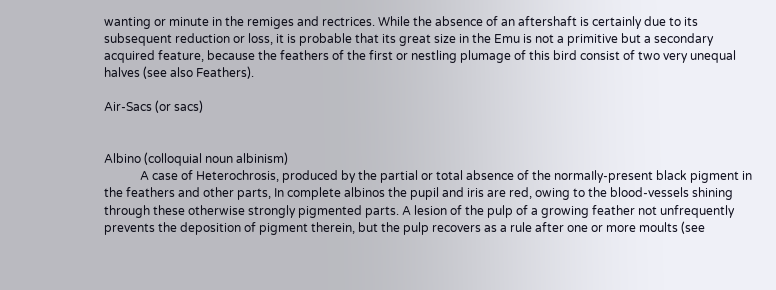wanting or minute in the remiges and rectrices. While the absence of an aftershaft is certainly due to its subsequent reduction or loss, it is probable that its great size in the Emu is not a primitive but a secondary acquired feature, because the feathers of the first or nestling plumage of this bird consist of two very unequal halves (see also Feathers).

Air-Sacs (or sacs)


Albino (colloquial noun albinism)
            A case of Heterochrosis, produced by the partial or total absence of the normaIly-present black pigment in the feathers and other parts, In complete albinos the pupil and iris are red, owing to the blood-vessels shining through these otherwise strongly pigmented parts. A lesion of the pulp of a growing feather not unfrequently prevents the deposition of pigment therein, but the pulp recovers as a rule after one or more moults (see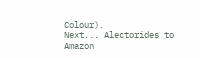Colour).
Next... Alectorides to Amazon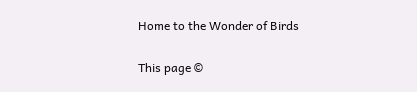Home to the Wonder of Birds

This page ©